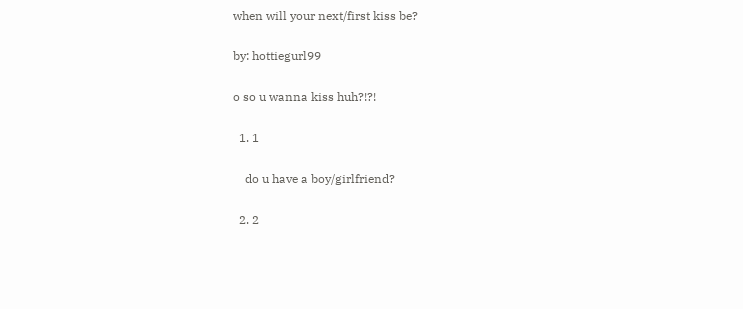when will your next/first kiss be?

by: hottiegurl99

o so u wanna kiss huh?!?!

  1. 1

    do u have a boy/girlfriend?

  2. 2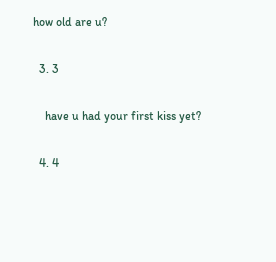how old are u?

  3. 3

    have u had your first kiss yet?

  4. 4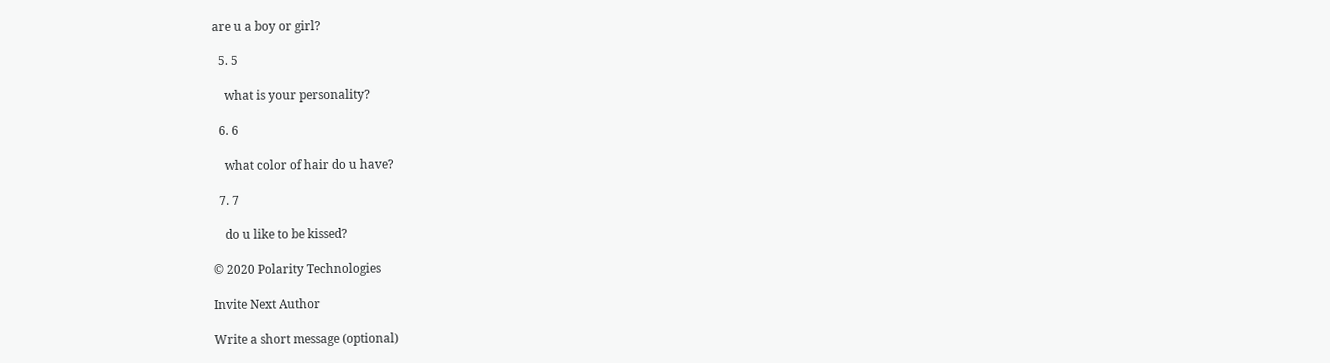are u a boy or girl?

  5. 5

    what is your personality?

  6. 6

    what color of hair do u have?

  7. 7

    do u like to be kissed?

© 2020 Polarity Technologies

Invite Next Author

Write a short message (optional)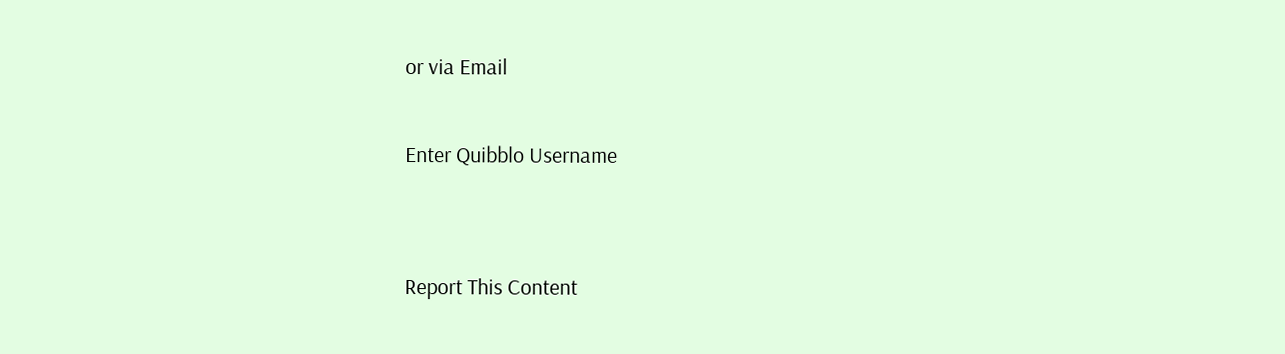or via Email

Enter Quibblo Username


Report This Content